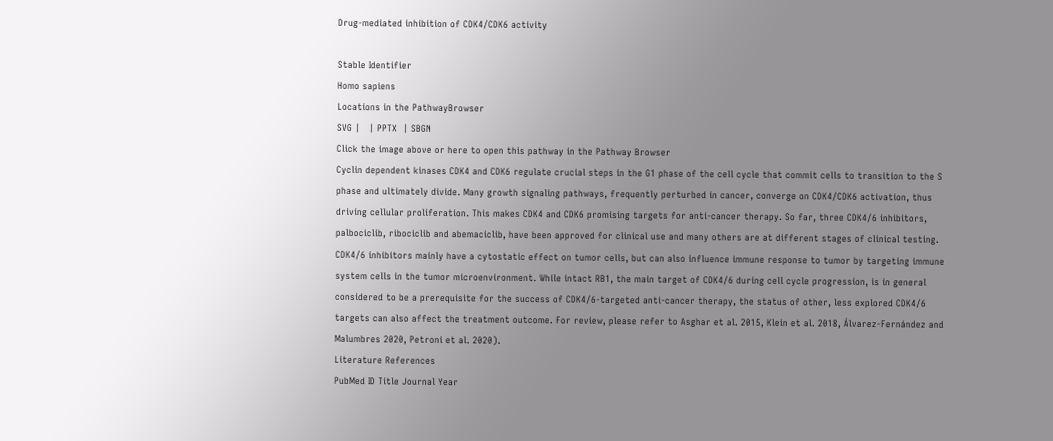Drug-mediated inhibition of CDK4/CDK6 activity

Stable Identifier
Homo sapiens
Locations in the PathwayBrowser
SVG |   | PPTX  | SBGN
Click the image above or here to open this pathway in the Pathway Browser
Cyclin dependent kinases CDK4 and CDK6 regulate crucial steps in the G1 phase of the cell cycle that commit cells to transition to the S phase and ultimately divide. Many growth signaling pathways, frequently perturbed in cancer, converge on CDK4/CDK6 activation, thus driving cellular proliferation. This makes CDK4 and CDK6 promising targets for anti-cancer therapy. So far, three CDK4/6 inhibitors, palbociclib, ribociclib and abemaciclib, have been approved for clinical use and many others are at different stages of clinical testing. CDK4/6 inhibitors mainly have a cytostatic effect on tumor cells, but can also influence immune response to tumor by targeting immune system cells in the tumor microenvironment. While intact RB1, the main target of CDK4/6 during cell cycle progression, is in general considered to be a prerequisite for the success of CDK4/6-targeted anti-cancer therapy, the status of other, less explored CDK4/6 targets can also affect the treatment outcome. For review, please refer to Asghar et al. 2015, Klein et al. 2018, Álvarez-Fernández and Malumbres 2020, Petroni et al. 2020).
Literature References
PubMed ID Title Journal Year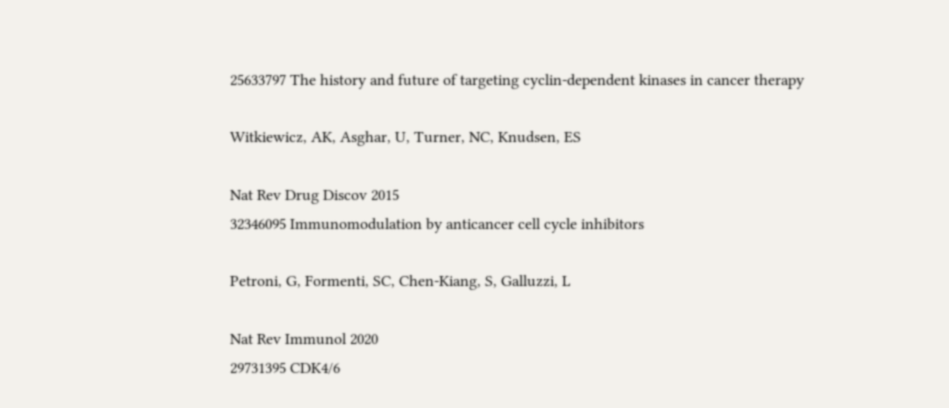25633797 The history and future of targeting cyclin-dependent kinases in cancer therapy

Witkiewicz, AK, Asghar, U, Turner, NC, Knudsen, ES

Nat Rev Drug Discov 2015
32346095 Immunomodulation by anticancer cell cycle inhibitors

Petroni, G, Formenti, SC, Chen-Kiang, S, Galluzzi, L

Nat Rev Immunol 2020
29731395 CDK4/6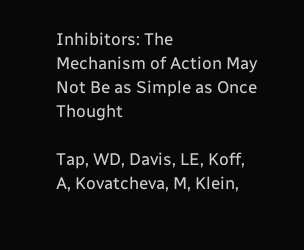Inhibitors: The Mechanism of Action May Not Be as Simple as Once Thought

Tap, WD, Davis, LE, Koff, A, Kovatcheva, M, Klein,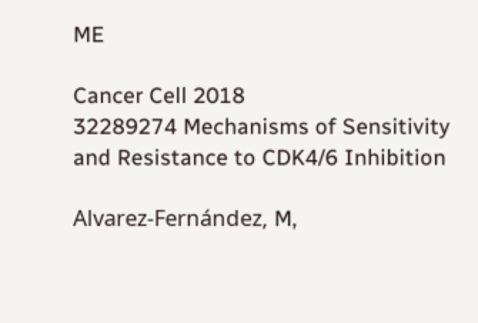ME

Cancer Cell 2018
32289274 Mechanisms of Sensitivity and Resistance to CDK4/6 Inhibition

Alvarez-Fernández, M,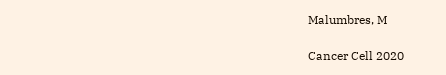Malumbres, M

Cancer Cell 2020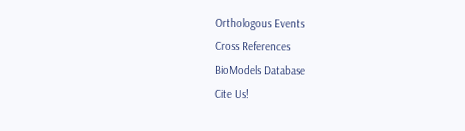Orthologous Events
Cross References
BioModels Database
Cite Us!